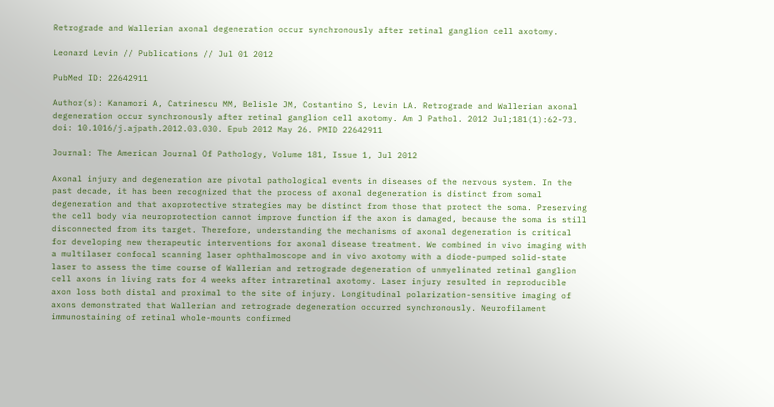Retrograde and Wallerian axonal degeneration occur synchronously after retinal ganglion cell axotomy.

Leonard Levin // Publications // Jul 01 2012

PubMed ID: 22642911

Author(s): Kanamori A, Catrinescu MM, Belisle JM, Costantino S, Levin LA. Retrograde and Wallerian axonal degeneration occur synchronously after retinal ganglion cell axotomy. Am J Pathol. 2012 Jul;181(1):62-73. doi: 10.1016/j.ajpath.2012.03.030. Epub 2012 May 26. PMID 22642911

Journal: The American Journal Of Pathology, Volume 181, Issue 1, Jul 2012

Axonal injury and degeneration are pivotal pathological events in diseases of the nervous system. In the past decade, it has been recognized that the process of axonal degeneration is distinct from somal degeneration and that axoprotective strategies may be distinct from those that protect the soma. Preserving the cell body via neuroprotection cannot improve function if the axon is damaged, because the soma is still disconnected from its target. Therefore, understanding the mechanisms of axonal degeneration is critical for developing new therapeutic interventions for axonal disease treatment. We combined in vivo imaging with a multilaser confocal scanning laser ophthalmoscope and in vivo axotomy with a diode-pumped solid-state laser to assess the time course of Wallerian and retrograde degeneration of unmyelinated retinal ganglion cell axons in living rats for 4 weeks after intraretinal axotomy. Laser injury resulted in reproducible axon loss both distal and proximal to the site of injury. Longitudinal polarization-sensitive imaging of axons demonstrated that Wallerian and retrograde degeneration occurred synchronously. Neurofilament immunostaining of retinal whole-mounts confirmed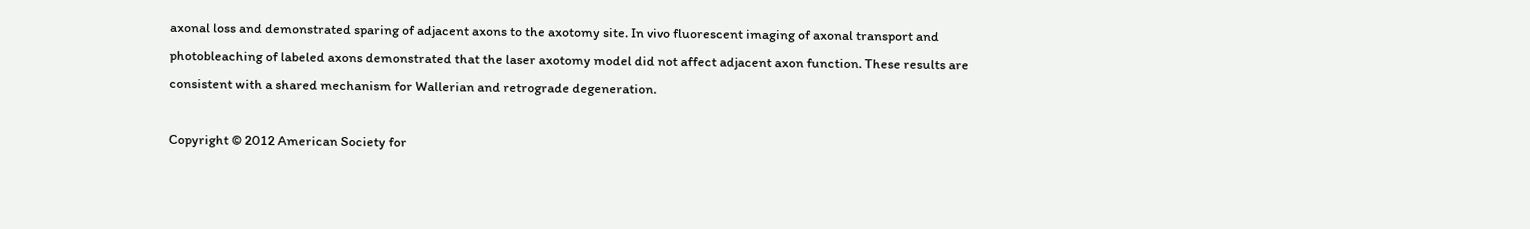axonal loss and demonstrated sparing of adjacent axons to the axotomy site. In vivo fluorescent imaging of axonal transport and photobleaching of labeled axons demonstrated that the laser axotomy model did not affect adjacent axon function. These results are consistent with a shared mechanism for Wallerian and retrograde degeneration.

Copyright © 2012 American Society for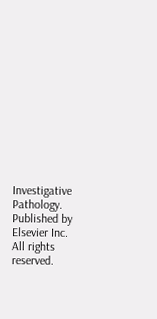Investigative Pathology. Published by Elsevier Inc. All rights reserved.